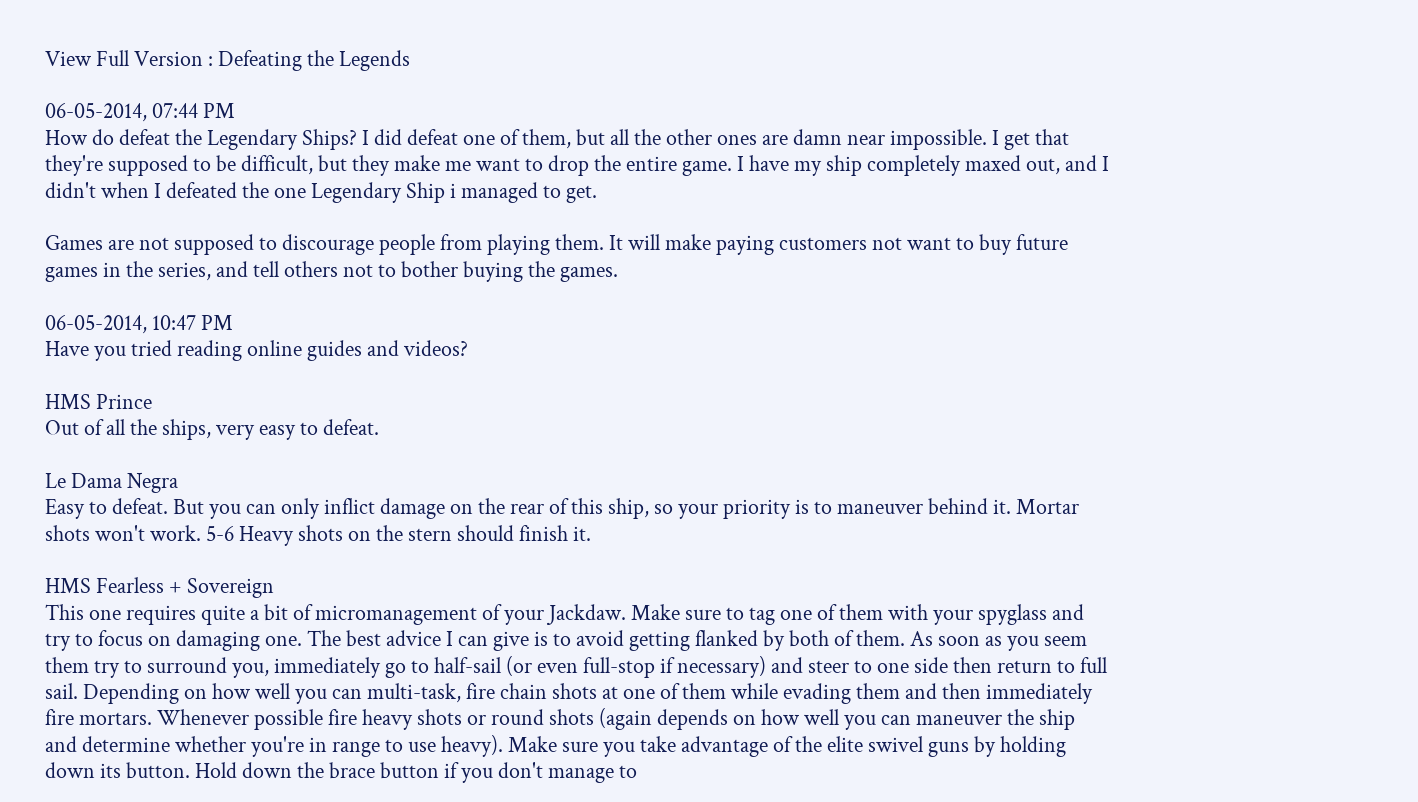View Full Version : Defeating the Legends

06-05-2014, 07:44 PM
How do defeat the Legendary Ships? I did defeat one of them, but all the other ones are damn near impossible. I get that they're supposed to be difficult, but they make me want to drop the entire game. I have my ship completely maxed out, and I didn't when I defeated the one Legendary Ship i managed to get.

Games are not supposed to discourage people from playing them. It will make paying customers not want to buy future games in the series, and tell others not to bother buying the games.

06-05-2014, 10:47 PM
Have you tried reading online guides and videos?

HMS Prince
Out of all the ships, very easy to defeat.

Le Dama Negra
Easy to defeat. But you can only inflict damage on the rear of this ship, so your priority is to maneuver behind it. Mortar shots won't work. 5-6 Heavy shots on the stern should finish it.

HMS Fearless + Sovereign
This one requires quite a bit of micromanagement of your Jackdaw. Make sure to tag one of them with your spyglass and try to focus on damaging one. The best advice I can give is to avoid getting flanked by both of them. As soon as you seem them try to surround you, immediately go to half-sail (or even full-stop if necessary) and steer to one side then return to full sail. Depending on how well you can multi-task, fire chain shots at one of them while evading them and then immediately fire mortars. Whenever possible fire heavy shots or round shots (again depends on how well you can maneuver the ship and determine whether you're in range to use heavy). Make sure you take advantage of the elite swivel guns by holding down its button. Hold down the brace button if you don't manage to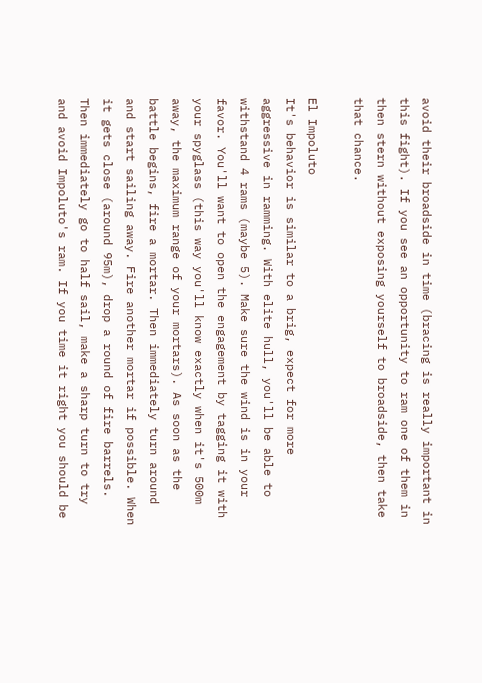avoid their broadside in time (bracing is really important in this fight). If you see an opportunity to ram one of them in then stern without exposing yourself to broadside, then take that chance.

El Impoluto
It's behavior is similar to a brig, expect for more aggressive in ramming. With elite hull, you'll be able to withstand 4 rams (maybe 5). Make sure the wind is in your favor. You'll want to open the engagement by tagging it with your spyglass (this way you'll know exactly when it's 500m away, the maximum range of your mortars). As soon as the battle begins, fire a mortar. Then immediately turn around and start sailing away. Fire another mortar if possible. When it gets close (around 95m), drop a round of fire barrels. Then immediately go to half sail, make a sharp turn to try and avoid Impoluto's ram. If you time it right you should be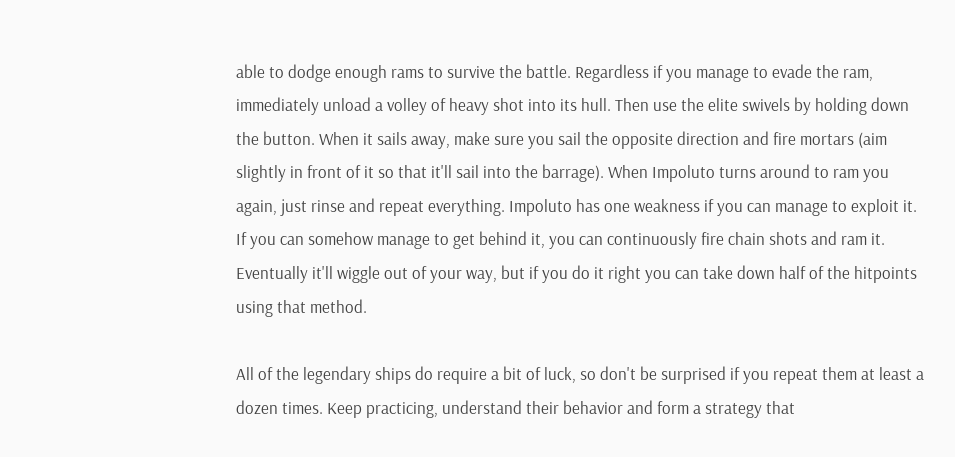able to dodge enough rams to survive the battle. Regardless if you manage to evade the ram, immediately unload a volley of heavy shot into its hull. Then use the elite swivels by holding down the button. When it sails away, make sure you sail the opposite direction and fire mortars (aim slightly in front of it so that it'll sail into the barrage). When Impoluto turns around to ram you again, just rinse and repeat everything. Impoluto has one weakness if you can manage to exploit it. If you can somehow manage to get behind it, you can continuously fire chain shots and ram it. Eventually it'll wiggle out of your way, but if you do it right you can take down half of the hitpoints using that method.

All of the legendary ships do require a bit of luck, so don't be surprised if you repeat them at least a dozen times. Keep practicing, understand their behavior and form a strategy that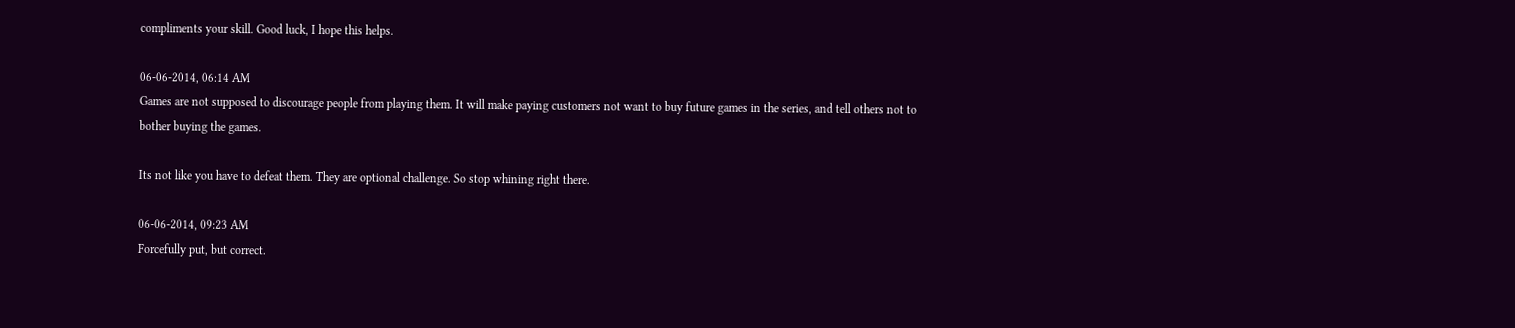compliments your skill. Good luck, I hope this helps.

06-06-2014, 06:14 AM
Games are not supposed to discourage people from playing them. It will make paying customers not want to buy future games in the series, and tell others not to bother buying the games.

Its not like you have to defeat them. They are optional challenge. So stop whining right there.

06-06-2014, 09:23 AM
Forcefully put, but correct.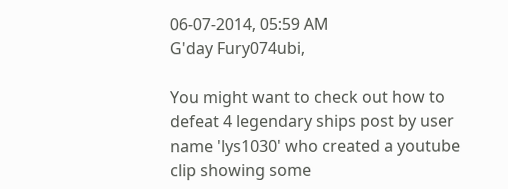06-07-2014, 05:59 AM
G'day Fury074ubi,

You might want to check out how to defeat 4 legendary ships post by user name 'lys1030' who created a youtube clip showing some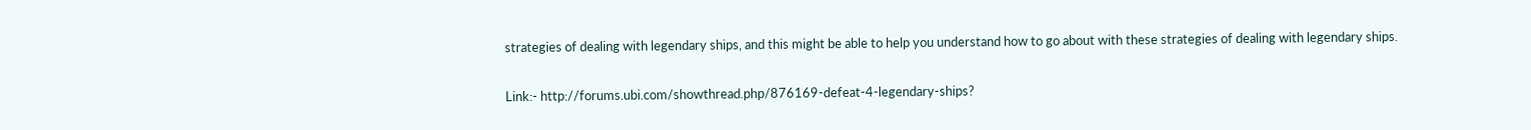strategies of dealing with legendary ships, and this might be able to help you understand how to go about with these strategies of dealing with legendary ships.

Link:- http://forums.ubi.com/showthread.php/876169-defeat-4-legendary-ships?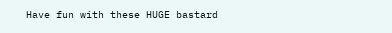Have fun with these HUGE bastard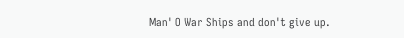Man' O War Ships and don't give up.